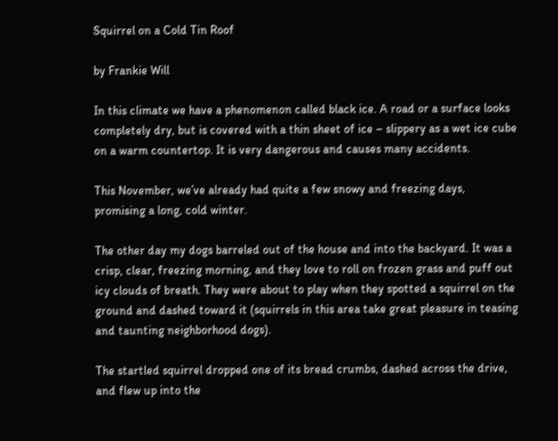Squirrel on a Cold Tin Roof

by Frankie Will

In this climate we have a phenomenon called black ice. A road or a surface looks completely dry, but is covered with a thin sheet of ice – slippery as a wet ice cube on a warm countertop. It is very dangerous and causes many accidents.

This November, we’ve already had quite a few snowy and freezing days, promising a long, cold winter.

The other day my dogs barreled out of the house and into the backyard. It was a crisp, clear, freezing morning, and they love to roll on frozen grass and puff out icy clouds of breath. They were about to play when they spotted a squirrel on the ground and dashed toward it (squirrels in this area take great pleasure in teasing and taunting neighborhood dogs).

The startled squirrel dropped one of its bread crumbs, dashed across the drive, and flew up into the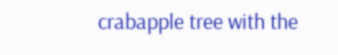crabapple tree with the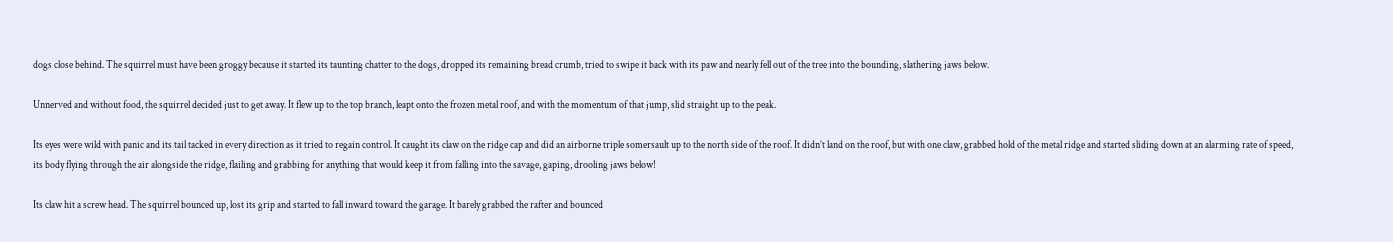dogs close behind. The squirrel must have been groggy because it started its taunting chatter to the dogs, dropped its remaining bread crumb, tried to swipe it back with its paw and nearly fell out of the tree into the bounding, slathering jaws below.

Unnerved and without food, the squirrel decided just to get away. It flew up to the top branch, leapt onto the frozen metal roof, and with the momentum of that jump, slid straight up to the peak.

Its eyes were wild with panic and its tail tacked in every direction as it tried to regain control. It caught its claw on the ridge cap and did an airborne triple somersault up to the north side of the roof. It didn’t land on the roof, but with one claw, grabbed hold of the metal ridge and started sliding down at an alarming rate of speed, its body flying through the air alongside the ridge, flailing and grabbing for anything that would keep it from falling into the savage, gaping, drooling jaws below!

Its claw hit a screw head. The squirrel bounced up, lost its grip and started to fall inward toward the garage. It barely grabbed the rafter and bounced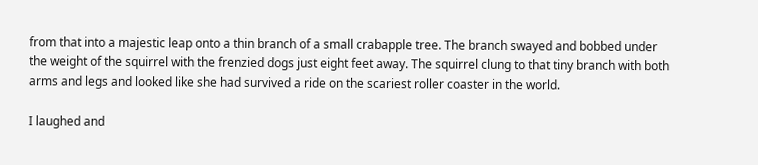from that into a majestic leap onto a thin branch of a small crabapple tree. The branch swayed and bobbed under the weight of the squirrel with the frenzied dogs just eight feet away. The squirrel clung to that tiny branch with both arms and legs and looked like she had survived a ride on the scariest roller coaster in the world.

I laughed and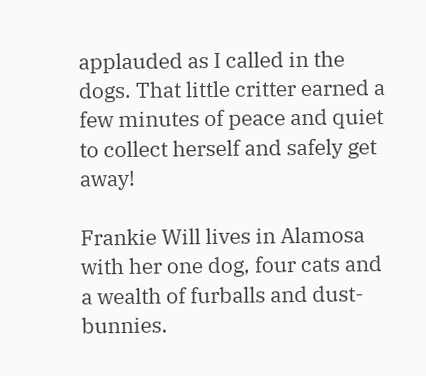applauded as I called in the dogs. That little critter earned a few minutes of peace and quiet to collect herself and safely get away!

Frankie Will lives in Alamosa with her one dog, four cats and a wealth of furballs and dust-bunnies.